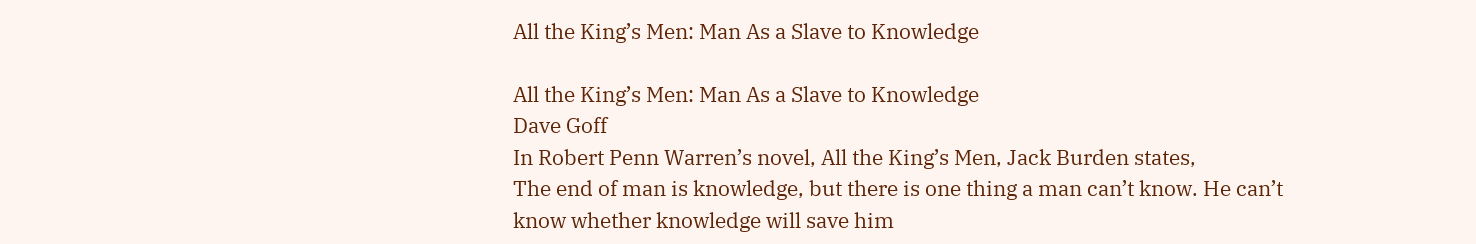All the King’s Men: Man As a Slave to Knowledge

All the King’s Men: Man As a Slave to Knowledge
Dave Goff
In Robert Penn Warren’s novel, All the King’s Men, Jack Burden states,
The end of man is knowledge, but there is one thing a man can’t know. He can’t
know whether knowledge will save him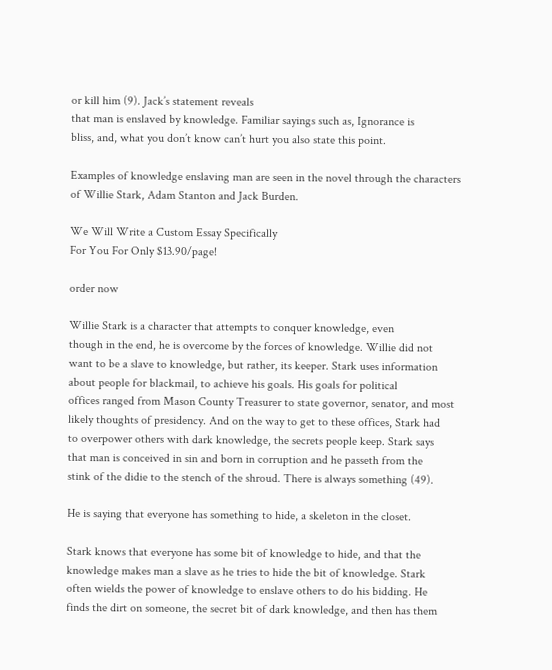or kill him (9). Jack’s statement reveals
that man is enslaved by knowledge. Familiar sayings such as, Ignorance is
bliss, and, what you don’t know can’t hurt you also state this point.

Examples of knowledge enslaving man are seen in the novel through the characters
of Willie Stark, Adam Stanton and Jack Burden.

We Will Write a Custom Essay Specifically
For You For Only $13.90/page!

order now

Willie Stark is a character that attempts to conquer knowledge, even
though in the end, he is overcome by the forces of knowledge. Willie did not
want to be a slave to knowledge, but rather, its keeper. Stark uses information
about people for blackmail, to achieve his goals. His goals for political
offices ranged from Mason County Treasurer to state governor, senator, and most
likely thoughts of presidency. And on the way to get to these offices, Stark had
to overpower others with dark knowledge, the secrets people keep. Stark says
that man is conceived in sin and born in corruption and he passeth from the
stink of the didie to the stench of the shroud. There is always something (49).

He is saying that everyone has something to hide, a skeleton in the closet.

Stark knows that everyone has some bit of knowledge to hide, and that the
knowledge makes man a slave as he tries to hide the bit of knowledge. Stark
often wields the power of knowledge to enslave others to do his bidding. He
finds the dirt on someone, the secret bit of dark knowledge, and then has them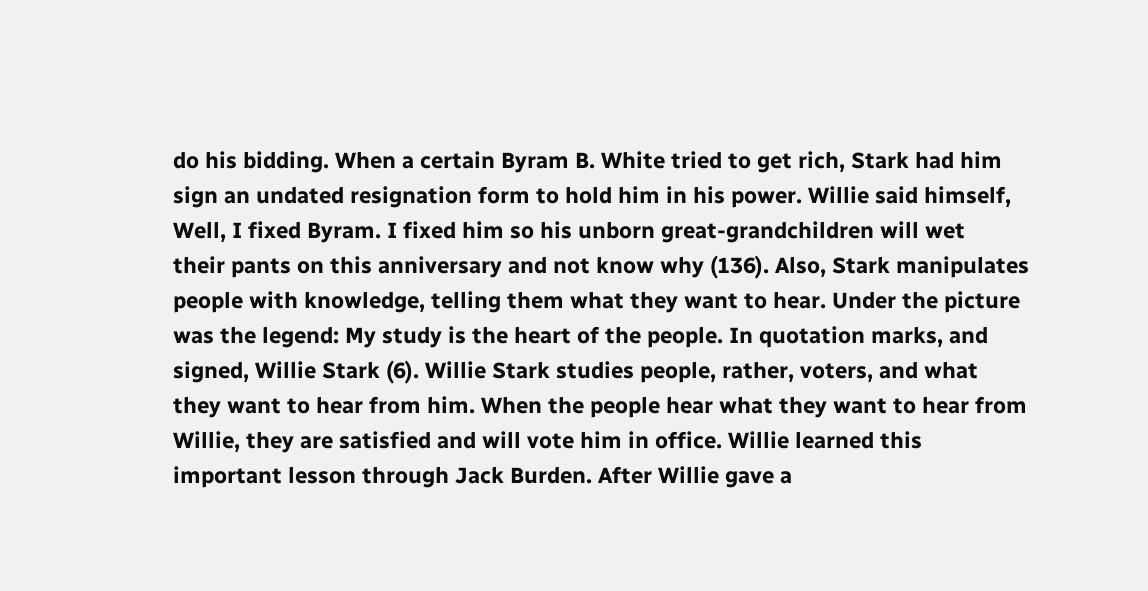do his bidding. When a certain Byram B. White tried to get rich, Stark had him
sign an undated resignation form to hold him in his power. Willie said himself,
Well, I fixed Byram. I fixed him so his unborn great-grandchildren will wet
their pants on this anniversary and not know why (136). Also, Stark manipulates
people with knowledge, telling them what they want to hear. Under the picture
was the legend: My study is the heart of the people. In quotation marks, and
signed, Willie Stark (6). Willie Stark studies people, rather, voters, and what
they want to hear from him. When the people hear what they want to hear from
Willie, they are satisfied and will vote him in office. Willie learned this
important lesson through Jack Burden. After Willie gave a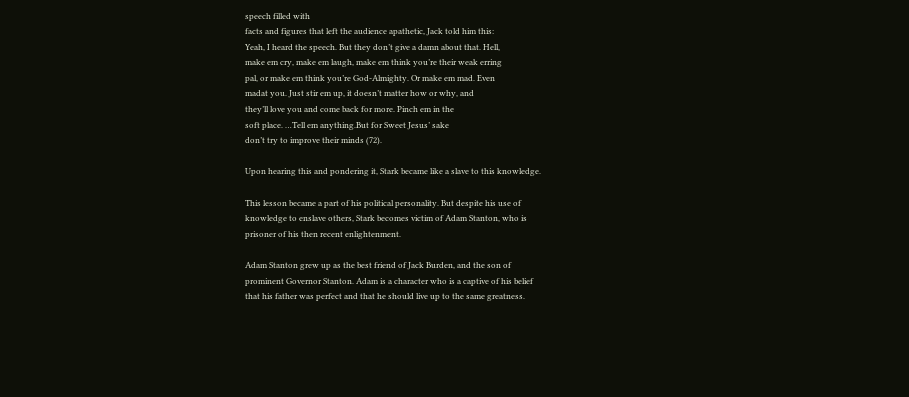speech filled with
facts and figures that left the audience apathetic, Jack told him this:
Yeah, I heard the speech. But they don’t give a damn about that. Hell,
make em cry, make em laugh, make em think you’re their weak erring
pal, or make em think you’re God-Almighty. Or make em mad. Even
madat you. Just stir em up, it doesn’t matter how or why, and
they’ll love you and come back for more. Pinch em in the
soft place. …Tell em anything.But for Sweet Jesus’ sake
don’t try to improve their minds (72).

Upon hearing this and pondering it, Stark became like a slave to this knowledge.

This lesson became a part of his political personality. But despite his use of
knowledge to enslave others, Stark becomes victim of Adam Stanton, who is
prisoner of his then recent enlightenment.

Adam Stanton grew up as the best friend of Jack Burden, and the son of
prominent Governor Stanton. Adam is a character who is a captive of his belief
that his father was perfect and that he should live up to the same greatness.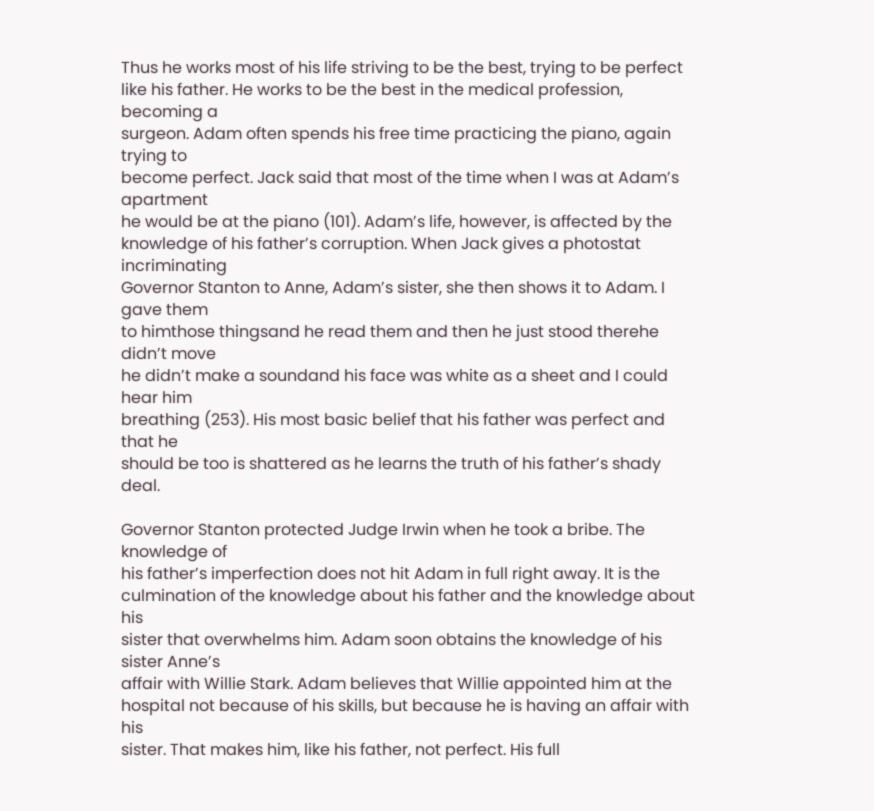Thus he works most of his life striving to be the best, trying to be perfect
like his father. He works to be the best in the medical profession, becoming a
surgeon. Adam often spends his free time practicing the piano, again trying to
become perfect. Jack said that most of the time when I was at Adam’s apartment
he would be at the piano (101). Adam’s life, however, is affected by the
knowledge of his father’s corruption. When Jack gives a photostat incriminating
Governor Stanton to Anne, Adam’s sister, she then shows it to Adam. I gave them
to himthose thingsand he read them and then he just stood therehe didn’t move
he didn’t make a soundand his face was white as a sheet and I could hear him
breathing (253). His most basic belief that his father was perfect and that he
should be too is shattered as he learns the truth of his father’s shady deal.

Governor Stanton protected Judge Irwin when he took a bribe. The knowledge of
his father’s imperfection does not hit Adam in full right away. It is the
culmination of the knowledge about his father and the knowledge about his
sister that overwhelms him. Adam soon obtains the knowledge of his sister Anne’s
affair with Willie Stark. Adam believes that Willie appointed him at the
hospital not because of his skills, but because he is having an affair with his
sister. That makes him, like his father, not perfect. His full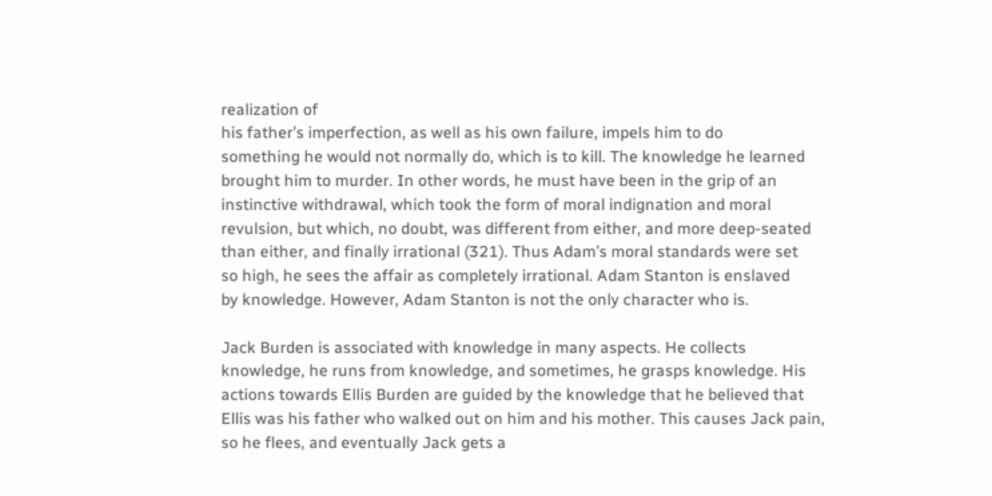realization of
his father’s imperfection, as well as his own failure, impels him to do
something he would not normally do, which is to kill. The knowledge he learned
brought him to murder. In other words, he must have been in the grip of an
instinctive withdrawal, which took the form of moral indignation and moral
revulsion, but which, no doubt, was different from either, and more deep-seated
than either, and finally irrational (321). Thus Adam’s moral standards were set
so high, he sees the affair as completely irrational. Adam Stanton is enslaved
by knowledge. However, Adam Stanton is not the only character who is.

Jack Burden is associated with knowledge in many aspects. He collects
knowledge, he runs from knowledge, and sometimes, he grasps knowledge. His
actions towards Ellis Burden are guided by the knowledge that he believed that
Ellis was his father who walked out on him and his mother. This causes Jack pain,
so he flees, and eventually Jack gets a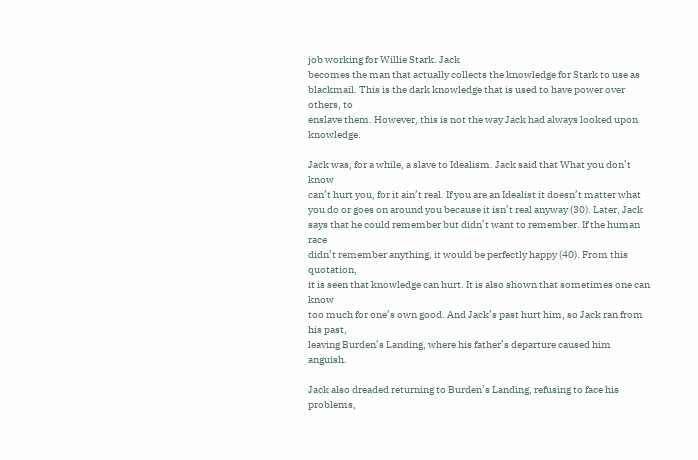job working for Willie Stark. Jack
becomes the man that actually collects the knowledge for Stark to use as
blackmail. This is the dark knowledge that is used to have power over others, to
enslave them. However, this is not the way Jack had always looked upon knowledge.

Jack was, for a while, a slave to Idealism. Jack said that What you don’t know
can’t hurt you, for it ain’t real. If you are an Idealist it doesn’t matter what
you do or goes on around you because it isn’t real anyway (30). Later, Jack
says that he could remember but didn’t want to remember. If the human race
didn’t remember anything, it would be perfectly happy (40). From this quotation,
it is seen that knowledge can hurt. It is also shown that sometimes one can know
too much for one’s own good. And Jack’s past hurt him, so Jack ran from his past,
leaving Burden’s Landing, where his father’s departure caused him anguish.

Jack also dreaded returning to Burden’s Landing, refusing to face his problems,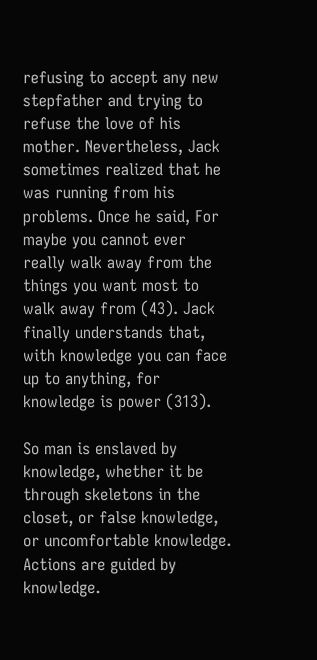refusing to accept any new stepfather and trying to refuse the love of his
mother. Nevertheless, Jack sometimes realized that he was running from his
problems. Once he said, For maybe you cannot ever really walk away from the
things you want most to walk away from (43). Jack finally understands that,
with knowledge you can face up to anything, for knowledge is power (313).

So man is enslaved by knowledge, whether it be through skeletons in the
closet, or false knowledge, or uncomfortable knowledge. Actions are guided by
knowledge.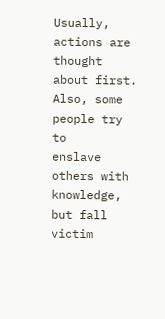Usually, actions are thought about first. Also, some people try to
enslave others with knowledge, but fall victim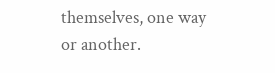themselves, one way or another.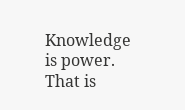Knowledge is power. That is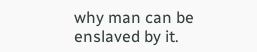why man can be enslaved by it.